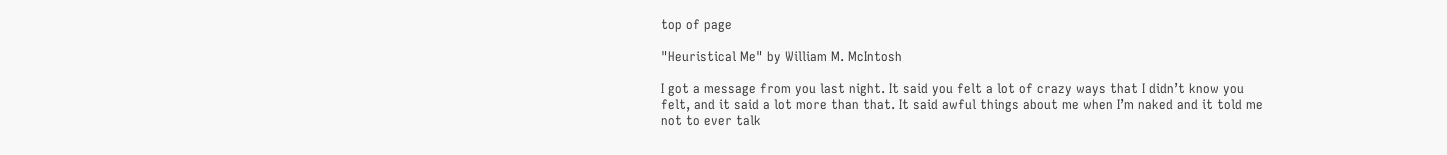top of page

"Heuristical Me" by William M. McIntosh

I got a message from you last night. It said you felt a lot of crazy ways that I didn’t know you felt, and it said a lot more than that. It said awful things about me when I’m naked and it told me not to ever talk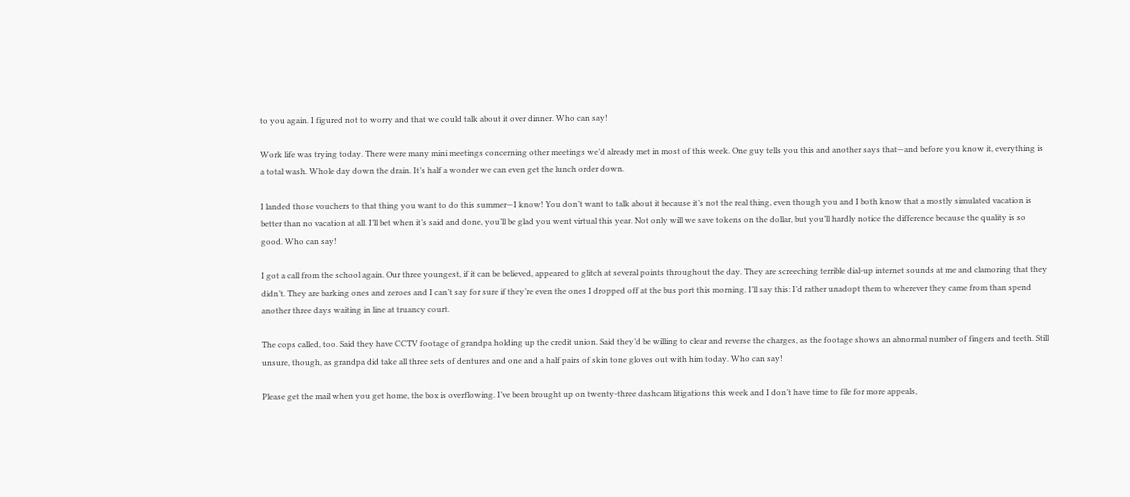to you again. I figured not to worry and that we could talk about it over dinner. Who can say!

Work life was trying today. There were many mini meetings concerning other meetings we’d already met in most of this week. One guy tells you this and another says that—and before you know it, everything is a total wash. Whole day down the drain. It’s half a wonder we can even get the lunch order down.

I landed those vouchers to that thing you want to do this summer—I know! You don’t want to talk about it because it’s not the real thing, even though you and I both know that a mostly simulated vacation is better than no vacation at all. I’ll bet when it’s said and done, you’ll be glad you went virtual this year. Not only will we save tokens on the dollar, but you’ll hardly notice the difference because the quality is so good. Who can say!

I got a call from the school again. Our three youngest, if it can be believed, appeared to glitch at several points throughout the day. They are screeching terrible dial-up internet sounds at me and clamoring that they didn’t. They are barking ones and zeroes and I can’t say for sure if they’re even the ones I dropped off at the bus port this morning. I’ll say this: I’d rather unadopt them to wherever they came from than spend another three days waiting in line at truancy court.

The cops called, too. Said they have CCTV footage of grandpa holding up the credit union. Said they’d be willing to clear and reverse the charges, as the footage shows an abnormal number of fingers and teeth. Still unsure, though, as grandpa did take all three sets of dentures and one and a half pairs of skin tone gloves out with him today. Who can say!

Please get the mail when you get home, the box is overflowing. I’ve been brought up on twenty-three dashcam litigations this week and I don’t have time to file for more appeals,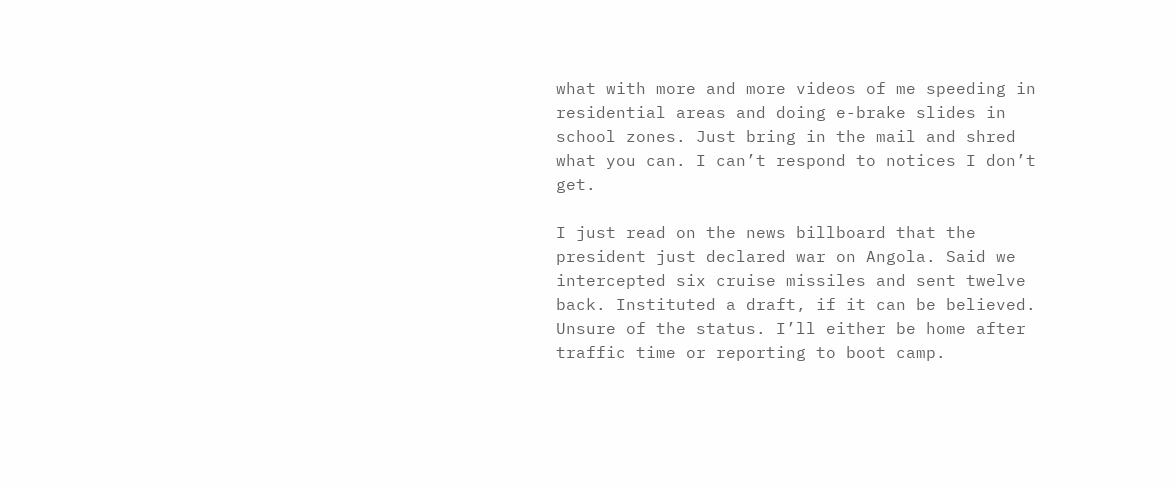what with more and more videos of me speeding in residential areas and doing e-brake slides in school zones. Just bring in the mail and shred what you can. I can’t respond to notices I don’t get.

I just read on the news billboard that the president just declared war on Angola. Said we intercepted six cruise missiles and sent twelve back. Instituted a draft, if it can be believed. Unsure of the status. I’ll either be home after traffic time or reporting to boot camp.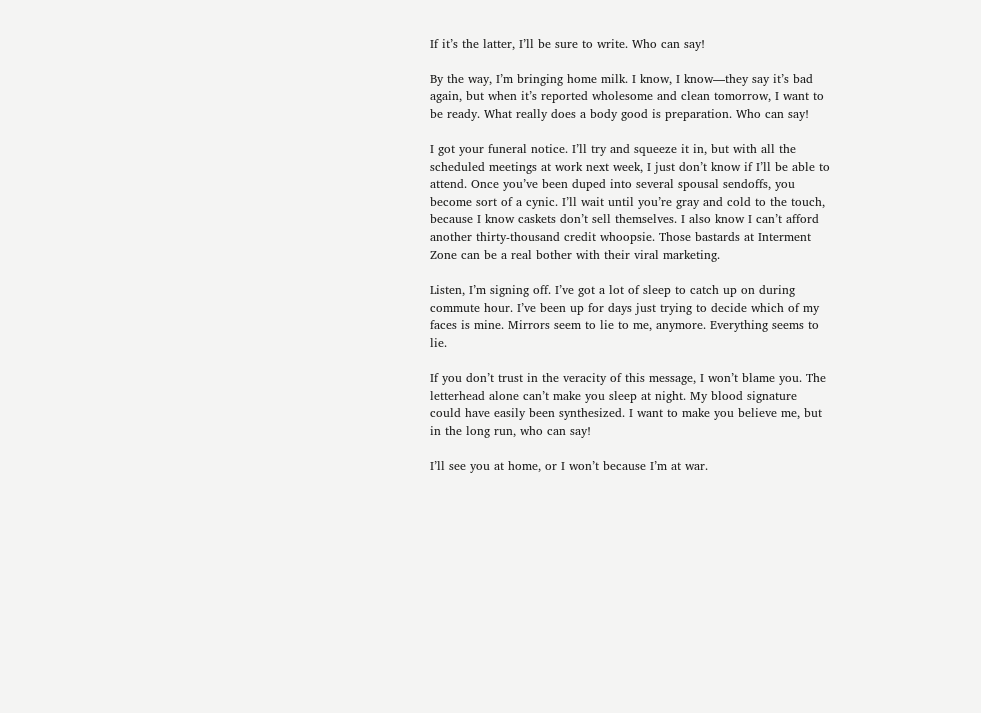If it’s the latter, I’ll be sure to write. Who can say!

By the way, I’m bringing home milk. I know, I know—they say it’s bad again, but when it’s reported wholesome and clean tomorrow, I want to be ready. What really does a body good is preparation. Who can say!

I got your funeral notice. I’ll try and squeeze it in, but with all the scheduled meetings at work next week, I just don’t know if I’ll be able to attend. Once you’ve been duped into several spousal sendoffs, you become sort of a cynic. I’ll wait until you’re gray and cold to the touch, because I know caskets don’t sell themselves. I also know I can’t afford another thirty-thousand credit whoopsie. Those bastards at Interment Zone can be a real bother with their viral marketing.

Listen, I’m signing off. I’ve got a lot of sleep to catch up on during commute hour. I’ve been up for days just trying to decide which of my faces is mine. Mirrors seem to lie to me, anymore. Everything seems to lie.

If you don’t trust in the veracity of this message, I won’t blame you. The letterhead alone can’t make you sleep at night. My blood signature could have easily been synthesized. I want to make you believe me, but in the long run, who can say!

I’ll see you at home, or I won’t because I’m at war.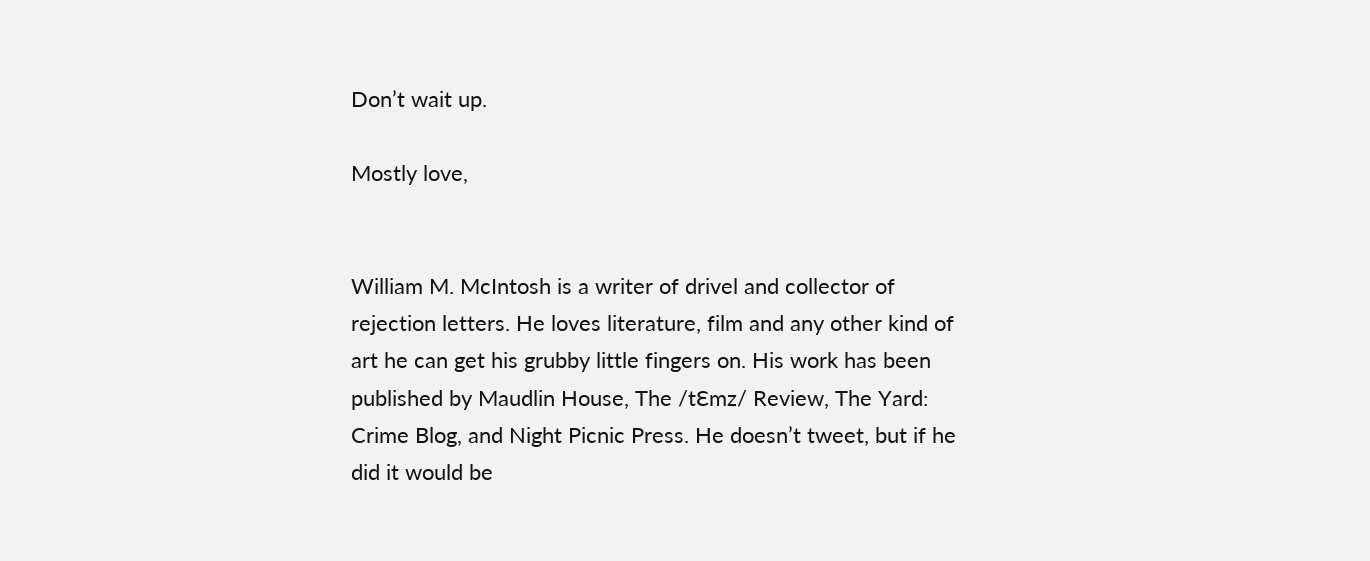Don’t wait up.

Mostly love,


William M. McIntosh is a writer of drivel and collector of rejection letters. He loves literature, film and any other kind of art he can get his grubby little fingers on. His work has been published by Maudlin House, The /tƐmz/ Review, The Yard: Crime Blog, and Night Picnic Press. He doesn’t tweet, but if he did it would be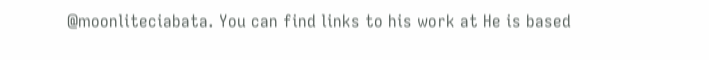@moonliteciabata. You can find links to his work at He is based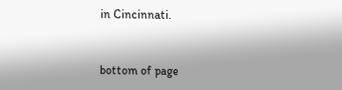in Cincinnati.


bottom of page